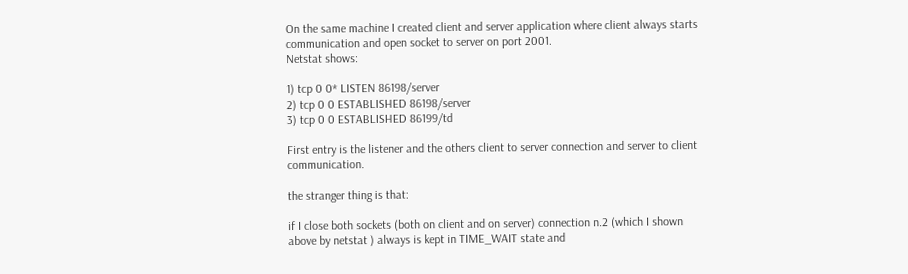On the same machine I created client and server application where client always starts communication and open socket to server on port 2001.
Netstat shows:

1) tcp 0 0* LISTEN 86198/server
2) tcp 0 0 ESTABLISHED 86198/server
3) tcp 0 0 ESTABLISHED 86199/td

First entry is the listener and the others client to server connection and server to client communication.

the stranger thing is that:

if I close both sockets (both on client and on server) connection n.2 (which I shown above by netstat ) always is kept in TIME_WAIT state and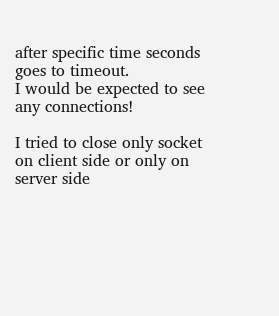after specific time seconds goes to timeout.
I would be expected to see any connections!

I tried to close only socket on client side or only on server side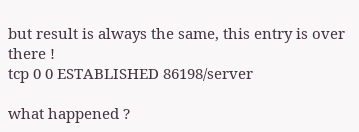but result is always the same, this entry is over there !
tcp 0 0 ESTABLISHED 86198/server

what happened ?